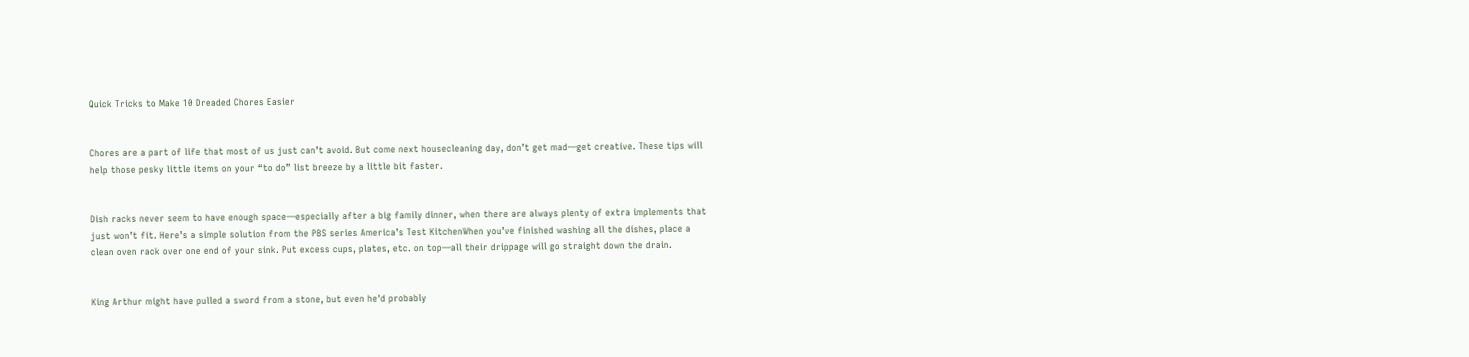Quick Tricks to Make 10 Dreaded Chores Easier


Chores are a part of life that most of us just can’t avoid. But come next housecleaning day, don’t get mad—get creative. These tips will help those pesky little items on your “to do” list breeze by a little bit faster.


Dish racks never seem to have enough space—especially after a big family dinner, when there are always plenty of extra implements that just won’t fit. Here’s a simple solution from the PBS series America’s Test KitchenWhen you’ve finished washing all the dishes, place a clean oven rack over one end of your sink. Put excess cups, plates, etc. on top—all their drippage will go straight down the drain.


King Arthur might have pulled a sword from a stone, but even he'd probably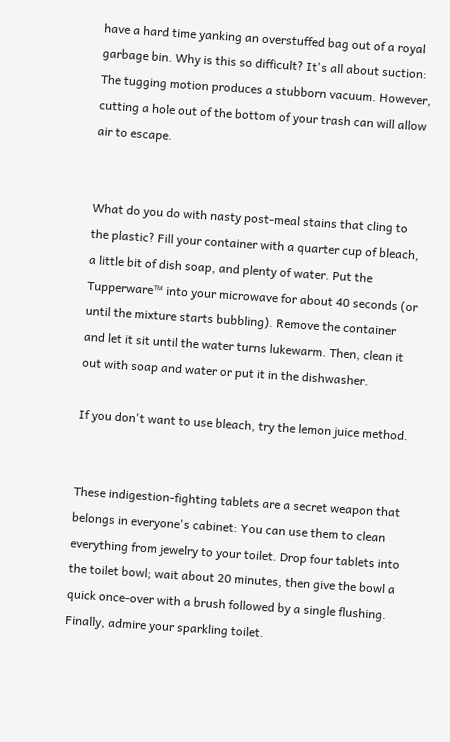have a hard time yanking an overstuffed bag out of a royal garbage bin. Why is this so difficult? It's all about suction: The tugging motion produces a stubborn vacuum. However, cutting a hole out of the bottom of your trash can will allow air to escape.


What do you do with nasty post-meal stains that cling to the plastic? Fill your container with a quarter cup of bleach, a little bit of dish soap, and plenty of water. Put the Tupperware™ into your microwave for about 40 seconds (or until the mixture starts bubbling). Remove the container and let it sit until the water turns lukewarm. Then, clean it out with soap and water or put it in the dishwasher.

If you don't want to use bleach, try the lemon juice method.


These indigestion-fighting tablets are a secret weapon that belongs in everyone's cabinet: You can use them to clean everything from jewelry to your toilet. Drop four tablets into the toilet bowl; wait about 20 minutes, then give the bowl a quick once-over with a brush followed by a single flushing. Finally, admire your sparkling toilet.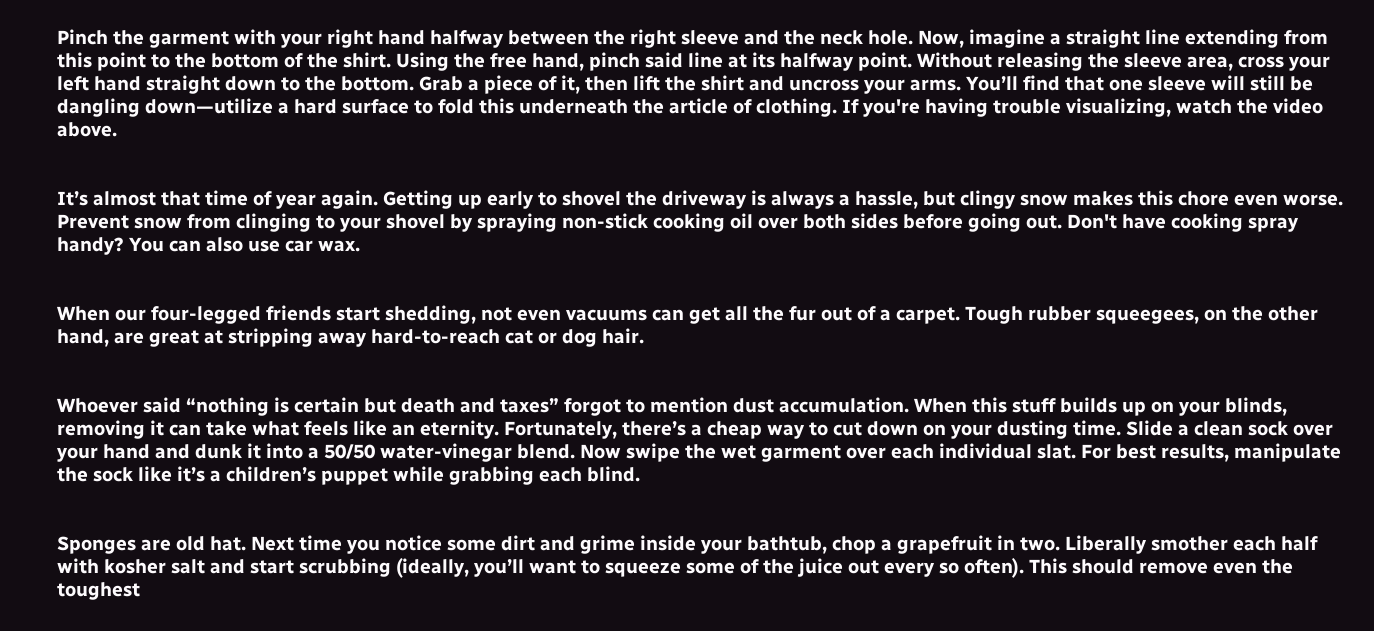Pinch the garment with your right hand halfway between the right sleeve and the neck hole. Now, imagine a straight line extending from this point to the bottom of the shirt. Using the free hand, pinch said line at its halfway point. Without releasing the sleeve area, cross your left hand straight down to the bottom. Grab a piece of it, then lift the shirt and uncross your arms. You’ll find that one sleeve will still be dangling down—utilize a hard surface to fold this underneath the article of clothing. If you're having trouble visualizing, watch the video above.


It’s almost that time of year again. Getting up early to shovel the driveway is always a hassle, but clingy snow makes this chore even worse. Prevent snow from clinging to your shovel by spraying non-stick cooking oil over both sides before going out. Don't have cooking spray handy? You can also use car wax.


When our four-legged friends start shedding, not even vacuums can get all the fur out of a carpet. Tough rubber squeegees, on the other hand, are great at stripping away hard-to-reach cat or dog hair.


Whoever said “nothing is certain but death and taxes” forgot to mention dust accumulation. When this stuff builds up on your blinds, removing it can take what feels like an eternity. Fortunately, there’s a cheap way to cut down on your dusting time. Slide a clean sock over your hand and dunk it into a 50/50 water-vinegar blend. Now swipe the wet garment over each individual slat. For best results, manipulate the sock like it’s a children’s puppet while grabbing each blind.


Sponges are old hat. Next time you notice some dirt and grime inside your bathtub, chop a grapefruit in two. Liberally smother each half with kosher salt and start scrubbing (ideally, you’ll want to squeeze some of the juice out every so often). This should remove even the toughest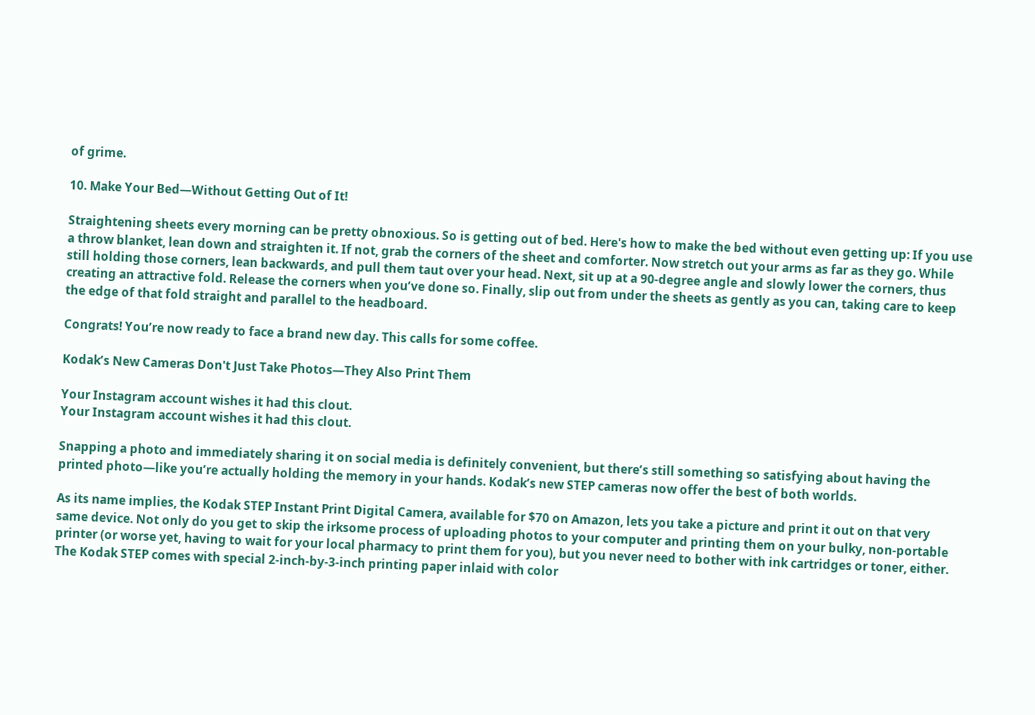of grime.

10. Make Your Bed—Without Getting Out of It!

Straightening sheets every morning can be pretty obnoxious. So is getting out of bed. Here's how to make the bed without even getting up: If you use a throw blanket, lean down and straighten it. If not, grab the corners of the sheet and comforter. Now stretch out your arms as far as they go. While still holding those corners, lean backwards, and pull them taut over your head. Next, sit up at a 90-degree angle and slowly lower the corners, thus creating an attractive fold. Release the corners when you’ve done so. Finally, slip out from under the sheets as gently as you can, taking care to keep the edge of that fold straight and parallel to the headboard.

Congrats! You’re now ready to face a brand new day. This calls for some coffee.

Kodak’s New Cameras Don't Just Take Photos—They Also Print Them

Your Instagram account wishes it had this clout.
Your Instagram account wishes it had this clout.

Snapping a photo and immediately sharing it on social media is definitely convenient, but there’s still something so satisfying about having the printed photo—like you’re actually holding the memory in your hands. Kodak’s new STEP cameras now offer the best of both worlds.

As its name implies, the Kodak STEP Instant Print Digital Camera, available for $70 on Amazon, lets you take a picture and print it out on that very same device. Not only do you get to skip the irksome process of uploading photos to your computer and printing them on your bulky, non-portable printer (or worse yet, having to wait for your local pharmacy to print them for you), but you never need to bother with ink cartridges or toner, either. The Kodak STEP comes with special 2-inch-by-3-inch printing paper inlaid with color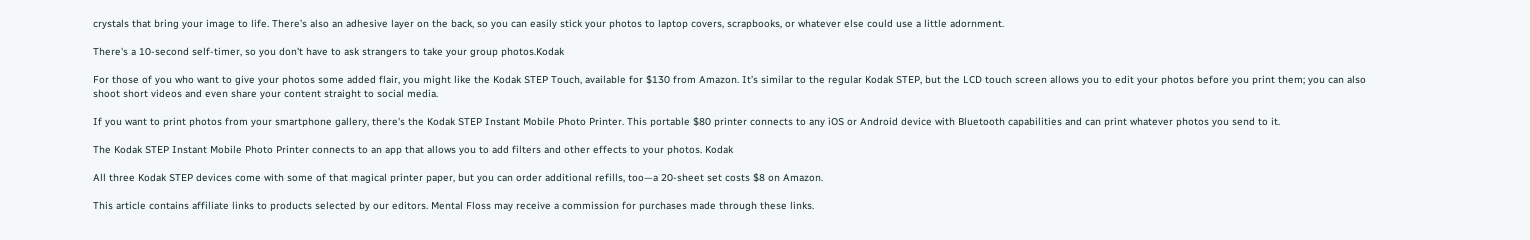crystals that bring your image to life. There’s also an adhesive layer on the back, so you can easily stick your photos to laptop covers, scrapbooks, or whatever else could use a little adornment.

There's a 10-second self-timer, so you don't have to ask strangers to take your group photos.Kodak

For those of you who want to give your photos some added flair, you might like the Kodak STEP Touch, available for $130 from Amazon. It’s similar to the regular Kodak STEP, but the LCD touch screen allows you to edit your photos before you print them; you can also shoot short videos and even share your content straight to social media.

If you want to print photos from your smartphone gallery, there's the Kodak STEP Instant Mobile Photo Printer. This portable $80 printer connects to any iOS or Android device with Bluetooth capabilities and can print whatever photos you send to it.

The Kodak STEP Instant Mobile Photo Printer connects to an app that allows you to add filters and other effects to your photos. Kodak

All three Kodak STEP devices come with some of that magical printer paper, but you can order additional refills, too—a 20-sheet set costs $8 on Amazon.

This article contains affiliate links to products selected by our editors. Mental Floss may receive a commission for purchases made through these links.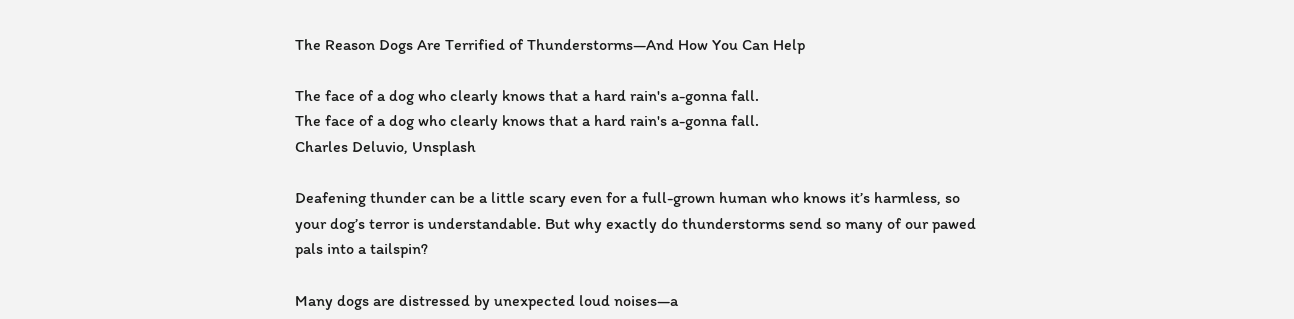The Reason Dogs Are Terrified of Thunderstorms—And How You Can Help

The face of a dog who clearly knows that a hard rain's a-gonna fall.
The face of a dog who clearly knows that a hard rain's a-gonna fall.
Charles Deluvio, Unsplash

Deafening thunder can be a little scary even for a full-grown human who knows it’s harmless, so your dog’s terror is understandable. But why exactly do thunderstorms send so many of our pawed pals into a tailspin?

Many dogs are distressed by unexpected loud noises—a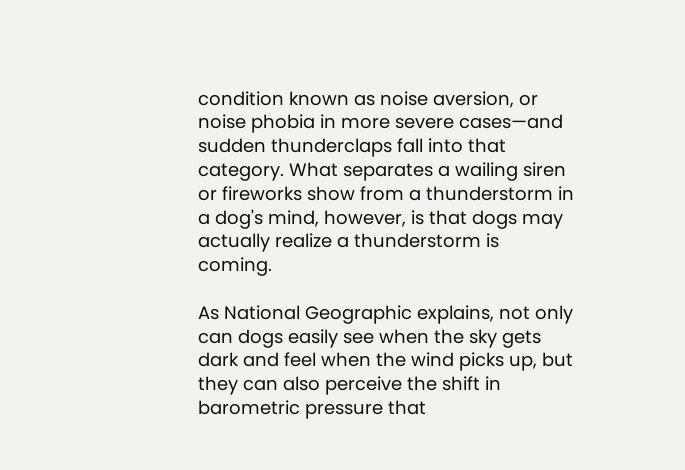condition known as noise aversion, or noise phobia in more severe cases—and sudden thunderclaps fall into that category. What separates a wailing siren or fireworks show from a thunderstorm in a dog's mind, however, is that dogs may actually realize a thunderstorm is coming.

As National Geographic explains, not only can dogs easily see when the sky gets dark and feel when the wind picks up, but they can also perceive the shift in barometric pressure that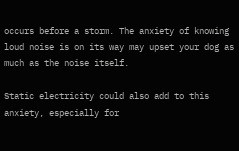occurs before a storm. The anxiety of knowing loud noise is on its way may upset your dog as much as the noise itself.

Static electricity could also add to this anxiety, especially for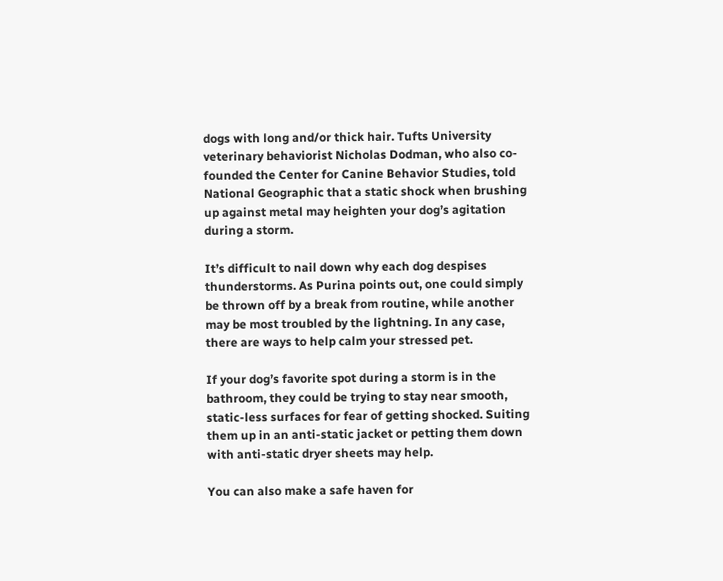dogs with long and/or thick hair. Tufts University veterinary behaviorist Nicholas Dodman, who also co-founded the Center for Canine Behavior Studies, told National Geographic that a static shock when brushing up against metal may heighten your dog’s agitation during a storm.

It’s difficult to nail down why each dog despises thunderstorms. As Purina points out, one could simply be thrown off by a break from routine, while another may be most troubled by the lightning. In any case, there are ways to help calm your stressed pet.

If your dog’s favorite spot during a storm is in the bathroom, they could be trying to stay near smooth, static-less surfaces for fear of getting shocked. Suiting them up in an anti-static jacket or petting them down with anti-static dryer sheets may help.

You can also make a safe haven for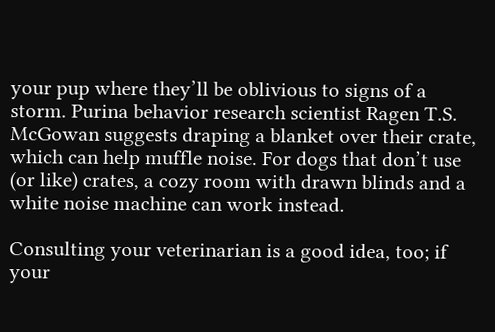your pup where they’ll be oblivious to signs of a storm. Purina behavior research scientist Ragen T.S. McGowan suggests draping a blanket over their crate, which can help muffle noise. For dogs that don’t use (or like) crates, a cozy room with drawn blinds and a white noise machine can work instead.

Consulting your veterinarian is a good idea, too; if your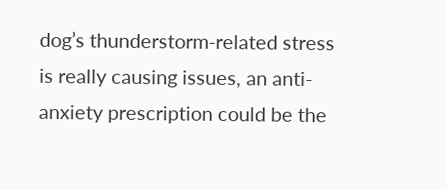dog’s thunderstorm-related stress is really causing issues, an anti-anxiety prescription could be the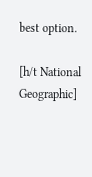best option.

[h/t National Geographic]